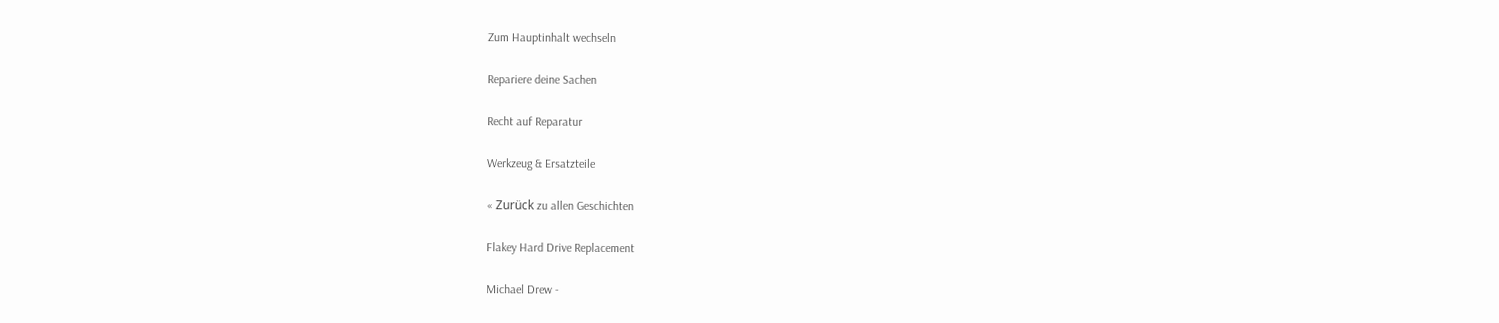Zum Hauptinhalt wechseln

Repariere deine Sachen

Recht auf Reparatur

Werkzeug & Ersatzteile

« Zurück zu allen Geschichten

Flakey Hard Drive Replacement

Michael Drew -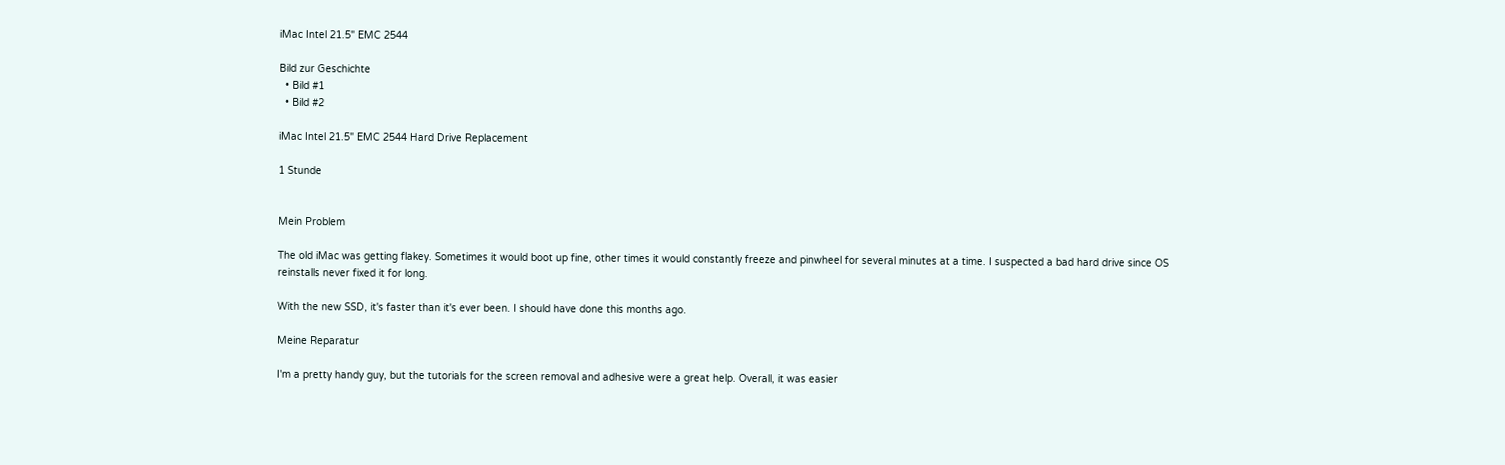iMac Intel 21.5" EMC 2544

Bild zur Geschichte
  • Bild #1
  • Bild #2

iMac Intel 21.5" EMC 2544 Hard Drive Replacement

1 Stunde


Mein Problem

The old iMac was getting flakey. Sometimes it would boot up fine, other times it would constantly freeze and pinwheel for several minutes at a time. I suspected a bad hard drive since OS reinstalls never fixed it for long.

With the new SSD, it's faster than it's ever been. I should have done this months ago.

Meine Reparatur

I'm a pretty handy guy, but the tutorials for the screen removal and adhesive were a great help. Overall, it was easier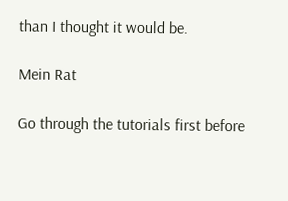than I thought it would be.

Mein Rat

Go through the tutorials first before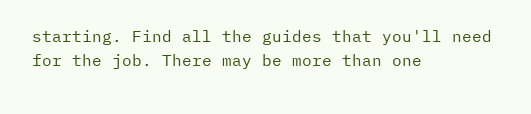starting. Find all the guides that you'll need for the job. There may be more than one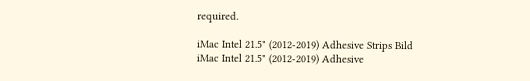required.

iMac Intel 21.5" (2012-2019) Adhesive Strips Bild
iMac Intel 21.5" (2012-2019) Adhesive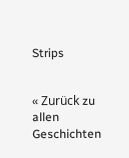Strips


« Zurück zu allen Geschichten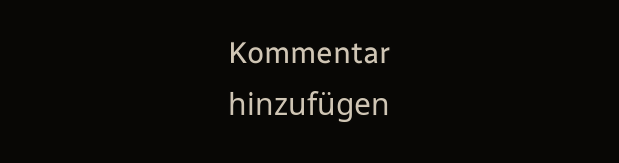Kommentar hinzufügen